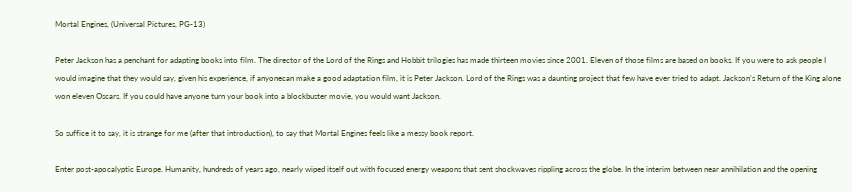Mortal Engines, (Universal Pictures, PG-13)

Peter Jackson has a penchant for adapting books into film. The director of the Lord of the Rings and Hobbit trilogies has made thirteen movies since 2001. Eleven of those films are based on books. If you were to ask people I would imagine that they would say, given his experience, if anyonecan make a good adaptation film, it is Peter Jackson. Lord of the Rings was a daunting project that few have ever tried to adapt. Jackson’s Return of the King alone won eleven Oscars. If you could have anyone turn your book into a blockbuster movie, you would want Jackson.

So suffice it to say, it is strange for me (after that introduction), to say that Mortal Engines feels like a messy book report.

Enter post-apocalyptic Europe. Humanity, hundreds of years ago, nearly wiped itself out with focused energy weapons that sent shockwaves rippling across the globe. In the interim between near annihilation and the opening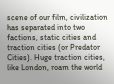scene of our film, civilization has separated into two factions, static cities and traction cities (or Predator Cities). Huge traction cities, like London, roam the world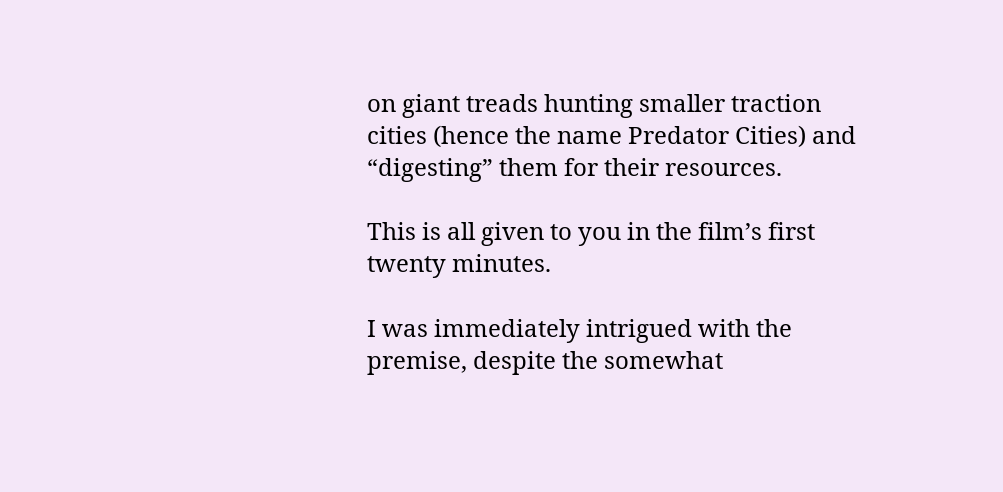on giant treads hunting smaller traction cities (hence the name Predator Cities) and “digesting” them for their resources.

This is all given to you in the film’s first twenty minutes.

I was immediately intrigued with the premise, despite the somewhat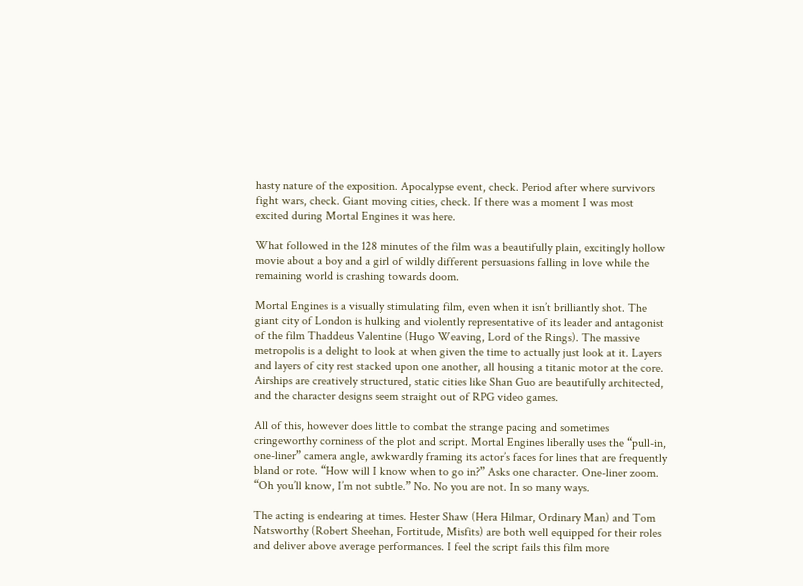hasty nature of the exposition. Apocalypse event, check. Period after where survivors fight wars, check. Giant moving cities, check. If there was a moment I was most excited during Mortal Engines it was here.

What followed in the 128 minutes of the film was a beautifully plain, excitingly hollow movie about a boy and a girl of wildly different persuasions falling in love while the remaining world is crashing towards doom.

Mortal Engines is a visually stimulating film, even when it isn’t brilliantly shot. The giant city of London is hulking and violently representative of its leader and antagonist of the film Thaddeus Valentine (Hugo Weaving, Lord of the Rings). The massive metropolis is a delight to look at when given the time to actually just look at it. Layers and layers of city rest stacked upon one another, all housing a titanic motor at the core. Airships are creatively structured, static cities like Shan Guo are beautifully architected, and the character designs seem straight out of RPG video games.

All of this, however does little to combat the strange pacing and sometimes cringeworthy corniness of the plot and script. Mortal Engines liberally uses the “pull-in, one-liner” camera angle, awkwardly framing its actor’s faces for lines that are frequently bland or rote. “How will I know when to go in?” Asks one character. One-liner zoom. “Oh you’ll know, I’m not subtle.” No. No you are not. In so many ways.

The acting is endearing at times. Hester Shaw (Hera Hilmar, Ordinary Man) and Tom Natsworthy (Robert Sheehan, Fortitude, Misfits) are both well equipped for their roles and deliver above average performances. I feel the script fails this film more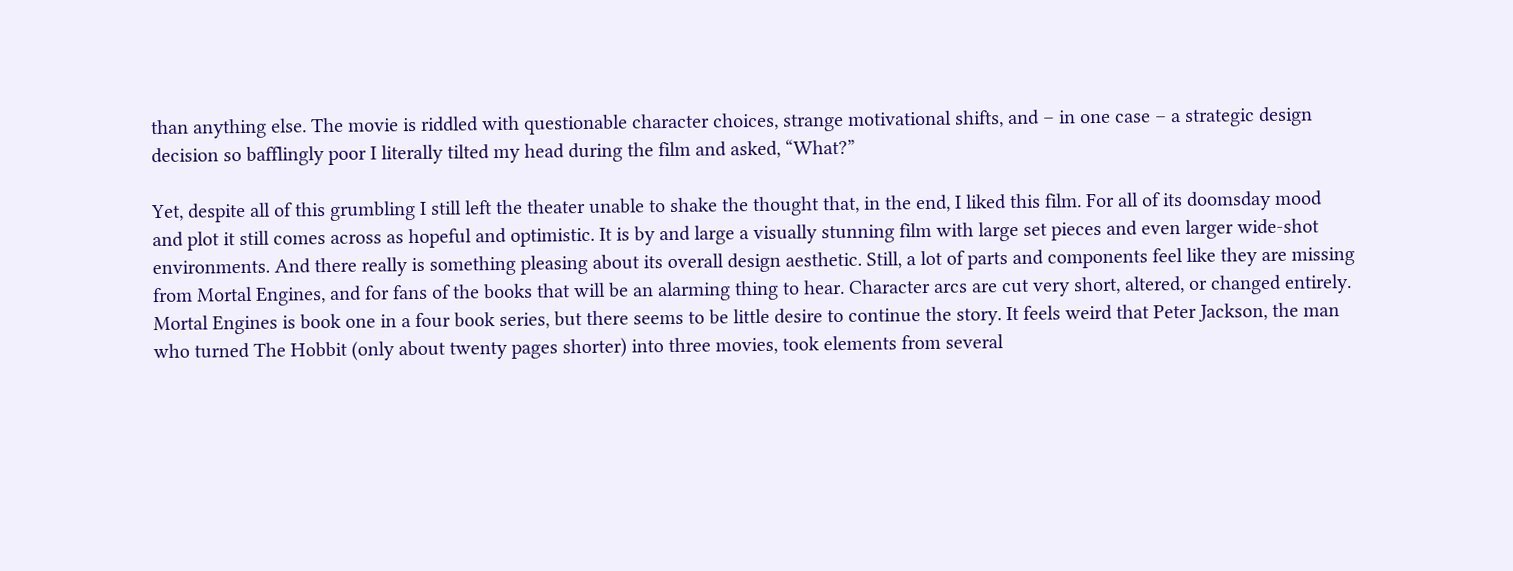than anything else. The movie is riddled with questionable character choices, strange motivational shifts, and – in one case – a strategic design decision so bafflingly poor I literally tilted my head during the film and asked, “What?”

Yet, despite all of this grumbling I still left the theater unable to shake the thought that, in the end, I liked this film. For all of its doomsday mood and plot it still comes across as hopeful and optimistic. It is by and large a visually stunning film with large set pieces and even larger wide-shot environments. And there really is something pleasing about its overall design aesthetic. Still, a lot of parts and components feel like they are missing from Mortal Engines, and for fans of the books that will be an alarming thing to hear. Character arcs are cut very short, altered, or changed entirely. Mortal Engines is book one in a four book series, but there seems to be little desire to continue the story. It feels weird that Peter Jackson, the man who turned The Hobbit (only about twenty pages shorter) into three movies, took elements from several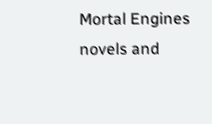Mortal Engines  novels and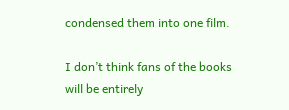condensed them into one film.

I don’t think fans of the books will be entirely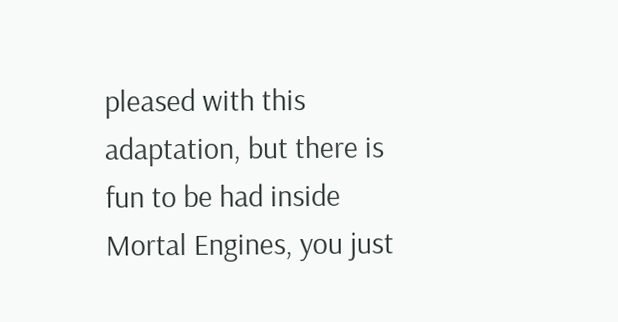pleased with this adaptation, but there is fun to be had inside Mortal Engines, you just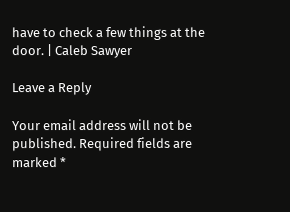have to check a few things at the door. | Caleb Sawyer

Leave a Reply

Your email address will not be published. Required fields are marked *